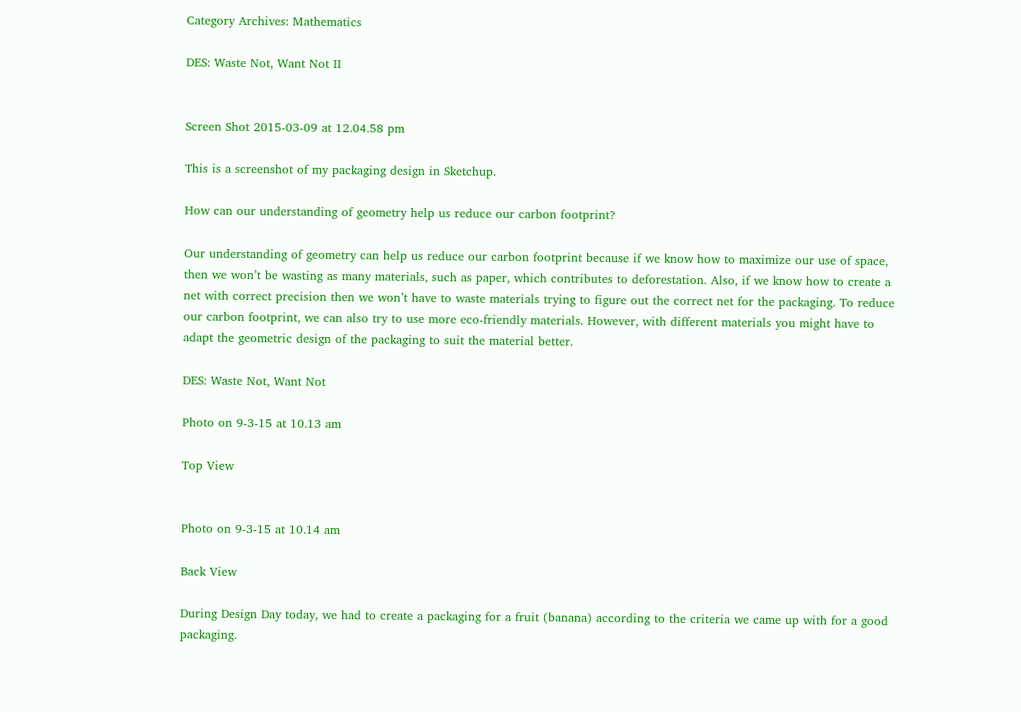Category Archives: Mathematics

DES: Waste Not, Want Not II


Screen Shot 2015-03-09 at 12.04.58 pm

This is a screenshot of my packaging design in Sketchup.

How can our understanding of geometry help us reduce our carbon footprint?

Our understanding of geometry can help us reduce our carbon footprint because if we know how to maximize our use of space, then we won’t be wasting as many materials, such as paper, which contributes to deforestation. Also, if we know how to create a net with correct precision then we won’t have to waste materials trying to figure out the correct net for the packaging. To reduce our carbon footprint, we can also try to use more eco-friendly materials. However, with different materials you might have to adapt the geometric design of the packaging to suit the material better.

DES: Waste Not, Want Not

Photo on 9-3-15 at 10.13 am

Top View


Photo on 9-3-15 at 10.14 am

Back View

During Design Day today, we had to create a packaging for a fruit (banana) according to the criteria we came up with for a good packaging.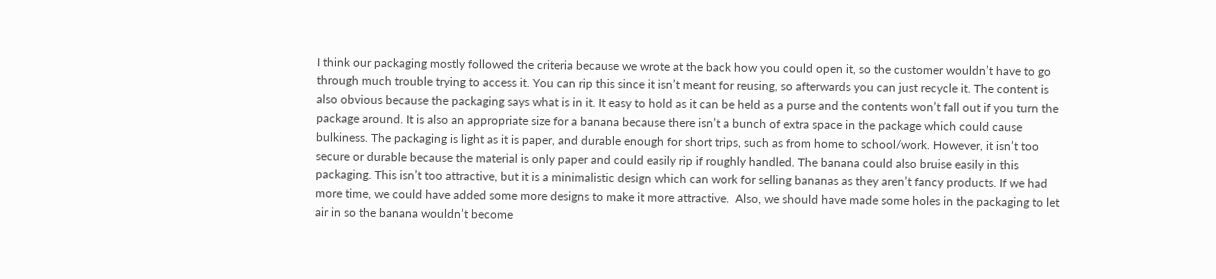I think our packaging mostly followed the criteria because we wrote at the back how you could open it, so the customer wouldn’t have to go through much trouble trying to access it. You can rip this since it isn’t meant for reusing, so afterwards you can just recycle it. The content is also obvious because the packaging says what is in it. It easy to hold as it can be held as a purse and the contents won’t fall out if you turn the package around. It is also an appropriate size for a banana because there isn’t a bunch of extra space in the package which could cause bulkiness. The packaging is light as it is paper, and durable enough for short trips, such as from home to school/work. However, it isn’t too secure or durable because the material is only paper and could easily rip if roughly handled. The banana could also bruise easily in this packaging. This isn’t too attractive, but it is a minimalistic design which can work for selling bananas as they aren’t fancy products. If we had more time, we could have added some more designs to make it more attractive.  Also, we should have made some holes in the packaging to let air in so the banana wouldn’t become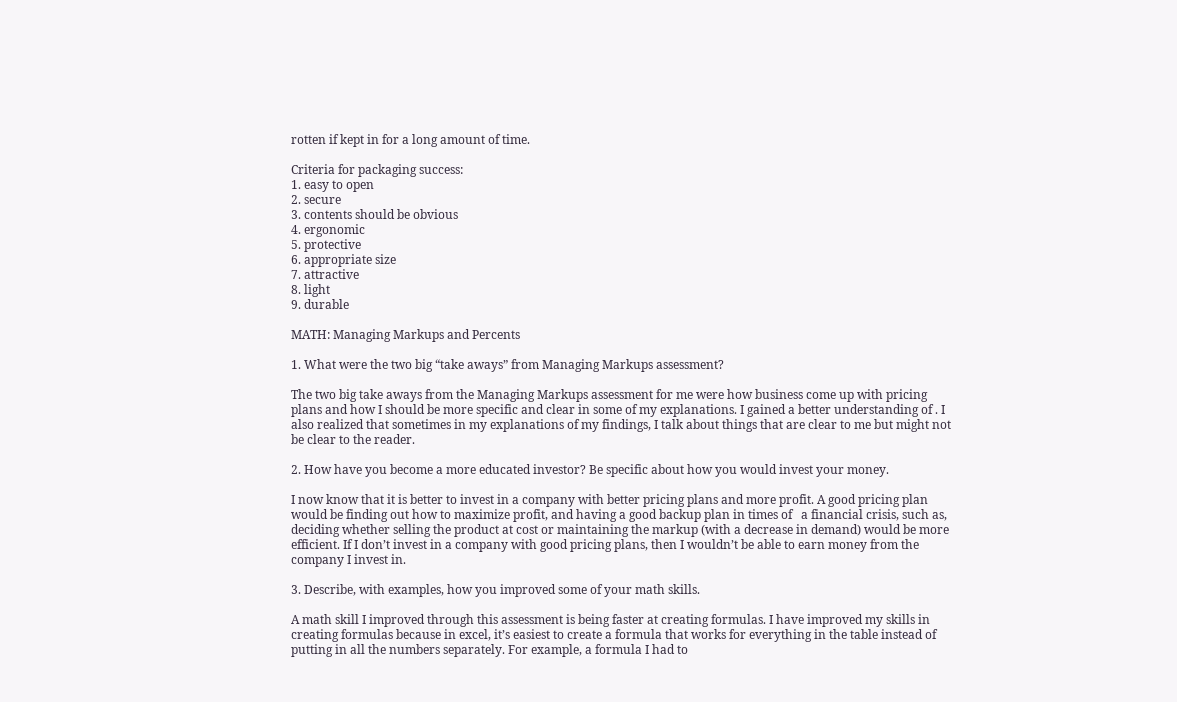rotten if kept in for a long amount of time.

Criteria for packaging success:
1. easy to open
2. secure
3. contents should be obvious
4. ergonomic
5. protective
6. appropriate size
7. attractive
8. light
9. durable

MATH: Managing Markups and Percents

1. What were the two big “take aways” from Managing Markups assessment?

The two big take aways from the Managing Markups assessment for me were how business come up with pricing plans and how I should be more specific and clear in some of my explanations. I gained a better understanding of . I also realized that sometimes in my explanations of my findings, I talk about things that are clear to me but might not be clear to the reader.

2. How have you become a more educated investor? Be specific about how you would invest your money.

I now know that it is better to invest in a company with better pricing plans and more profit. A good pricing plan would be finding out how to maximize profit, and having a good backup plan in times of   a financial crisis, such as, deciding whether selling the product at cost or maintaining the markup (with a decrease in demand) would be more efficient. If I don’t invest in a company with good pricing plans, then I wouldn’t be able to earn money from the company I invest in.

3. Describe, with examples, how you improved some of your math skills.

A math skill I improved through this assessment is being faster at creating formulas. I have improved my skills in creating formulas because in excel, it’s easiest to create a formula that works for everything in the table instead of putting in all the numbers separately. For example, a formula I had to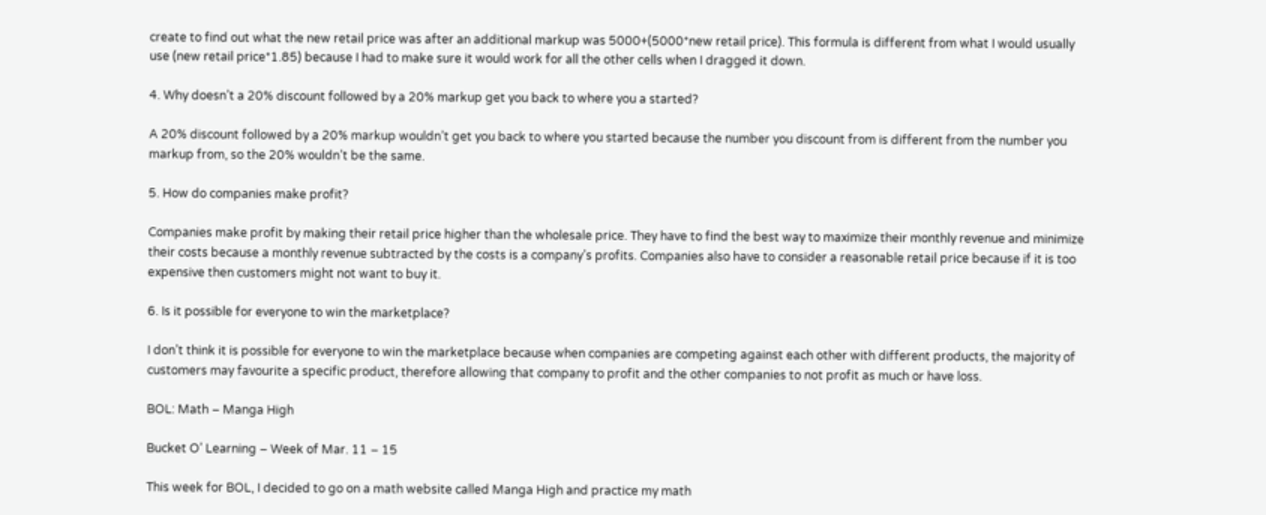create to find out what the new retail price was after an additional markup was 5000+(5000*new retail price). This formula is different from what I would usually use (new retail price*1.85) because I had to make sure it would work for all the other cells when I dragged it down.

4. Why doesn’t a 20% discount followed by a 20% markup get you back to where you a started?

A 20% discount followed by a 20% markup wouldn’t get you back to where you started because the number you discount from is different from the number you markup from, so the 20% wouldn’t be the same.

5. How do companies make profit?

Companies make profit by making their retail price higher than the wholesale price. They have to find the best way to maximize their monthly revenue and minimize their costs because a monthly revenue subtracted by the costs is a company’s profits. Companies also have to consider a reasonable retail price because if it is too expensive then customers might not want to buy it.

6. Is it possible for everyone to win the marketplace?

I don’t think it is possible for everyone to win the marketplace because when companies are competing against each other with different products, the majority of customers may favourite a specific product, therefore allowing that company to profit and the other companies to not profit as much or have loss.

BOL: Math – Manga High

Bucket O’ Learning – Week of Mar. 11 – 15

This week for BOL, I decided to go on a math website called Manga High and practice my math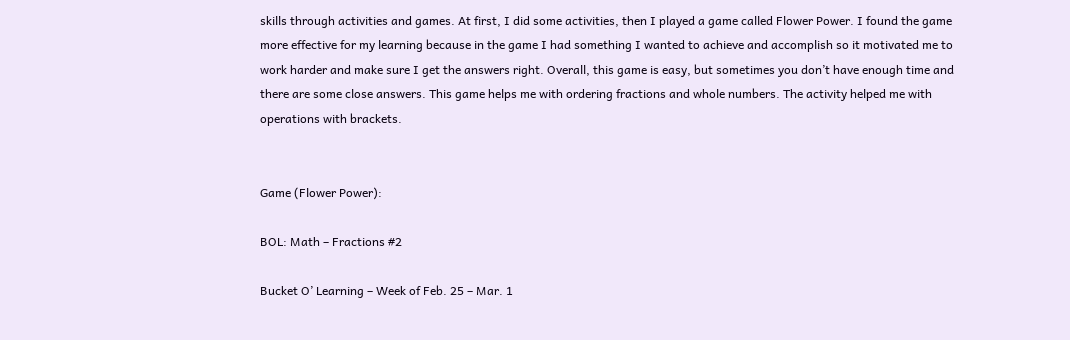skills through activities and games. At first, I did some activities, then I played a game called Flower Power. I found the game more effective for my learning because in the game I had something I wanted to achieve and accomplish so it motivated me to work harder and make sure I get the answers right. Overall, this game is easy, but sometimes you don’t have enough time and there are some close answers. This game helps me with ordering fractions and whole numbers. The activity helped me with operations with brackets.


Game (Flower Power):

BOL: Math – Fractions #2

Bucket O’ Learning – Week of Feb. 25 – Mar. 1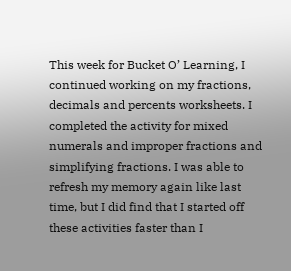This week for Bucket O’ Learning, I continued working on my fractions, decimals and percents worksheets. I completed the activity for mixed numerals and improper fractions and simplifying fractions. I was able to refresh my memory again like last time, but I did find that I started off these activities faster than I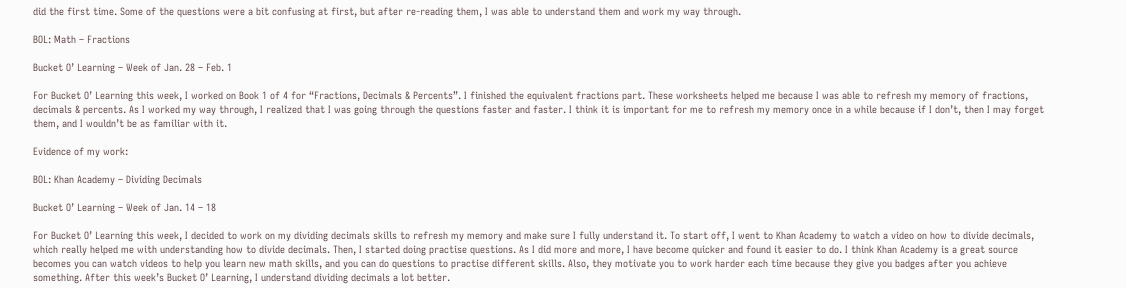did the first time. Some of the questions were a bit confusing at first, but after re-reading them, I was able to understand them and work my way through.

BOL: Math – Fractions

Bucket O’ Learning – Week of Jan. 28 – Feb. 1

For Bucket O’ Learning this week, I worked on Book 1 of 4 for “Fractions, Decimals & Percents”. I finished the equivalent fractions part. These worksheets helped me because I was able to refresh my memory of fractions, decimals & percents. As I worked my way through, I realized that I was going through the questions faster and faster. I think it is important for me to refresh my memory once in a while because if I don’t, then I may forget them, and I wouldn’t be as familiar with it.

Evidence of my work:

BOL: Khan Academy – Dividing Decimals

Bucket O’ Learning – Week of Jan. 14 – 18

For Bucket O’ Learning this week, I decided to work on my dividing decimals skills to refresh my memory and make sure I fully understand it. To start off, I went to Khan Academy to watch a video on how to divide decimals, which really helped me with understanding how to divide decimals. Then, I started doing practise questions. As I did more and more, I have become quicker and found it easier to do. I think Khan Academy is a great source becomes you can watch videos to help you learn new math skills, and you can do questions to practise different skills. Also, they motivate you to work harder each time because they give you badges after you achieve something. After this week’s Bucket O’ Learning, I understand dividing decimals a lot better.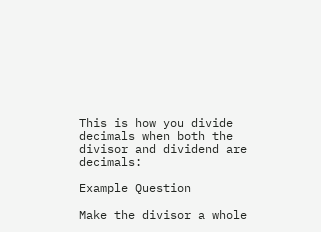This is how you divide decimals when both the divisor and dividend are decimals:

Example Question

Make the divisor a whole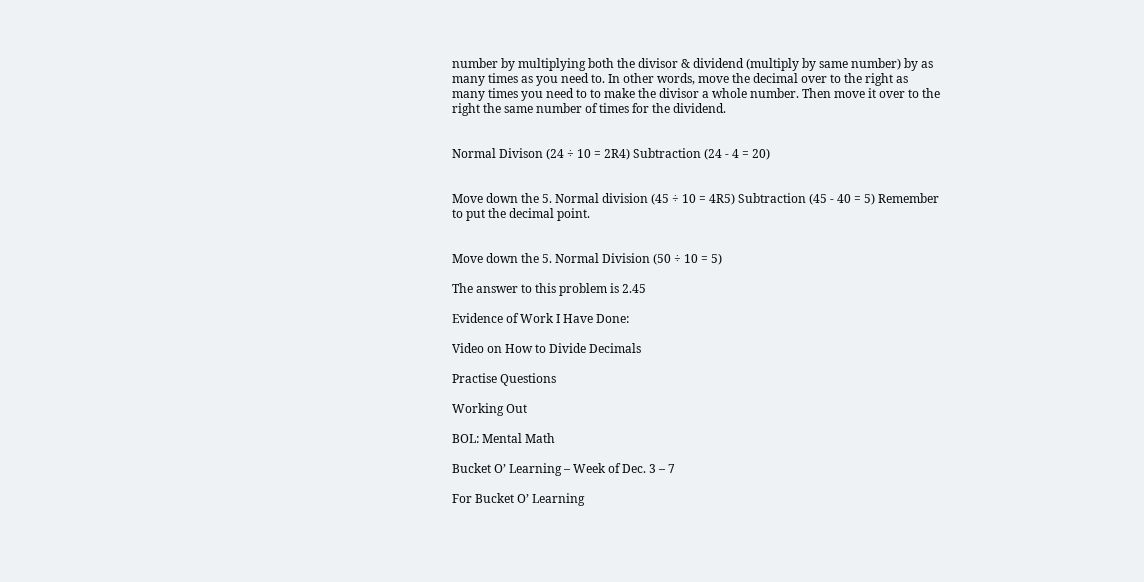number by multiplying both the divisor & dividend (multiply by same number) by as many times as you need to. In other words, move the decimal over to the right as many times you need to to make the divisor a whole number. Then move it over to the right the same number of times for the dividend.


Normal Divison (24 ÷ 10 = 2R4) Subtraction (24 - 4 = 20)


Move down the 5. Normal division (45 ÷ 10 = 4R5) Subtraction (45 - 40 = 5) Remember to put the decimal point.


Move down the 5. Normal Division (50 ÷ 10 = 5)

The answer to this problem is 2.45

Evidence of Work I Have Done:

Video on How to Divide Decimals

Practise Questions

Working Out

BOL: Mental Math

Bucket O’ Learning – Week of Dec. 3 – 7

For Bucket O’ Learning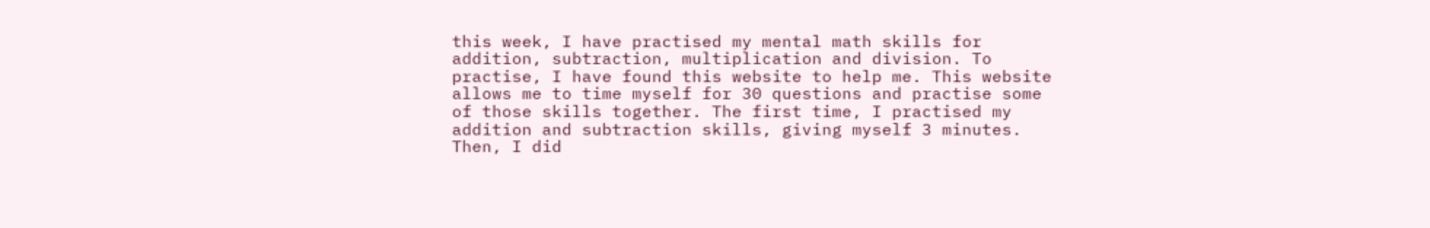this week, I have practised my mental math skills for addition, subtraction, multiplication and division. To practise, I have found this website to help me. This website allows me to time myself for 30 questions and practise some of those skills together. The first time, I practised my addition and subtraction skills, giving myself 3 minutes. Then, I did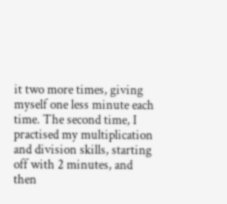it two more times, giving myself one less minute each time. The second time, I practised my multiplication and division skills, starting off with 2 minutes, and then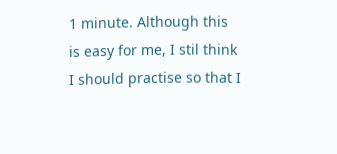1 minute. Although this is easy for me, I stil think I should practise so that I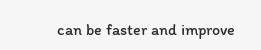can be faster and improve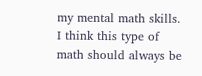my mental math skills. I think this type of math should always be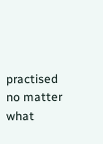practised no matter what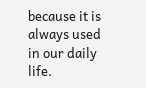because it is always used in our daily life.